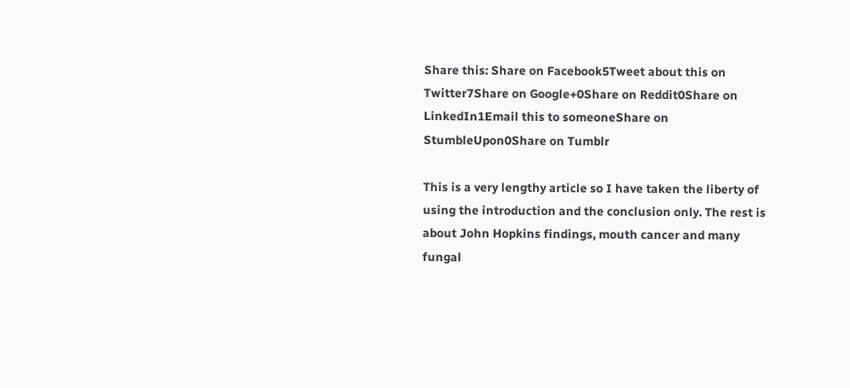Share this: Share on Facebook5Tweet about this on Twitter7Share on Google+0Share on Reddit0Share on LinkedIn1Email this to someoneShare on StumbleUpon0Share on Tumblr

This is a very lengthy article so I have taken the liberty of using the introduction and the conclusion only. The rest is about John Hopkins findings, mouth cancer and many fungal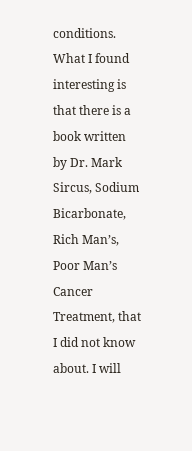conditions. What I found interesting is that there is a book written by Dr. Mark Sircus, Sodium Bicarbonate, Rich Man’s, Poor Man’s Cancer Treatment, that I did not know about. I will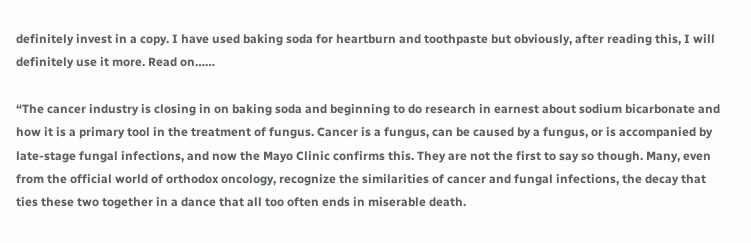definitely invest in a copy. I have used baking soda for heartburn and toothpaste but obviously, after reading this, I will definitely use it more. Read on……

“The cancer industry is closing in on baking soda and beginning to do research in earnest about sodium bicarbonate and how it is a primary tool in the treatment of fungus. Cancer is a fungus, can be caused by a fungus, or is accompanied by late-stage fungal infections, and now the Mayo Clinic confirms this. They are not the first to say so though. Many, even from the official world of orthodox oncology, recognize the similarities of cancer and fungal infections, the decay that ties these two together in a dance that all too often ends in miserable death.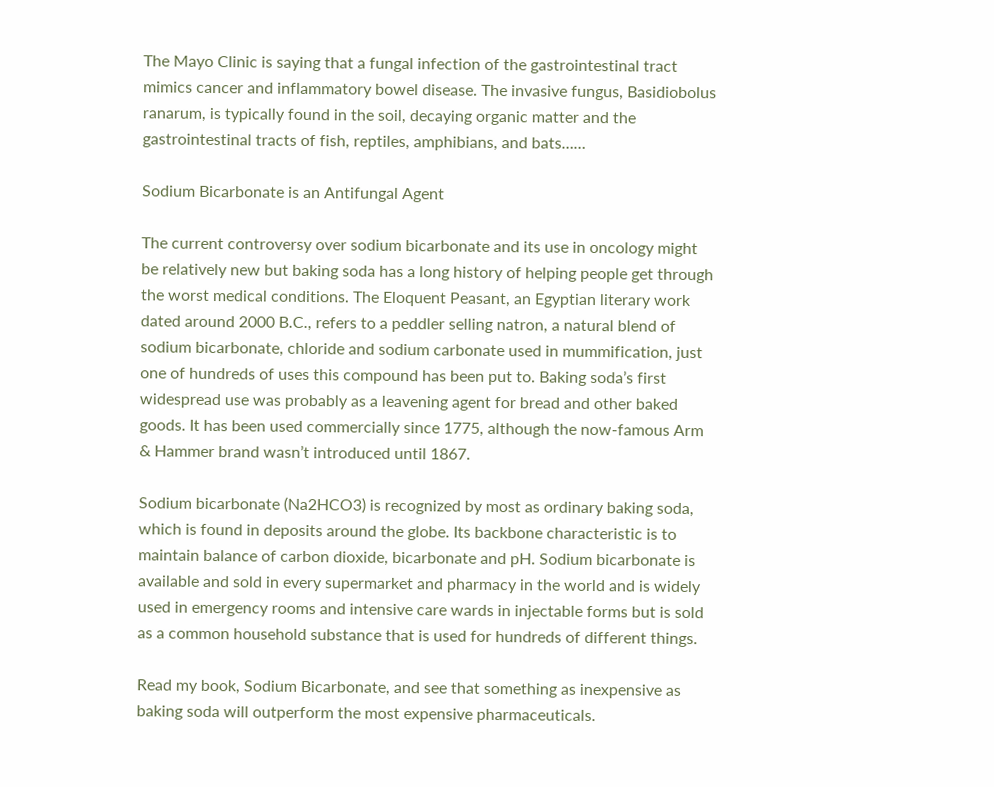The Mayo Clinic is saying that a fungal infection of the gastrointestinal tract mimics cancer and inflammatory bowel disease. The invasive fungus, Basidiobolus ranarum, is typically found in the soil, decaying organic matter and the gastrointestinal tracts of fish, reptiles, amphibians, and bats……

Sodium Bicarbonate is an Antifungal Agent

The current controversy over sodium bicarbonate and its use in oncology might be relatively new but baking soda has a long history of helping people get through the worst medical conditions. The Eloquent Peasant, an Egyptian literary work dated around 2000 B.C., refers to a peddler selling natron, a natural blend of sodium bicarbonate, chloride and sodium carbonate used in mummification, just one of hundreds of uses this compound has been put to. Baking soda’s first widespread use was probably as a leavening agent for bread and other baked goods. It has been used commercially since 1775, although the now-famous Arm & Hammer brand wasn’t introduced until 1867.

Sodium bicarbonate (Na2HCO3) is recognized by most as ordinary baking soda, which is found in deposits around the globe. Its backbone characteristic is to maintain balance of carbon dioxide, bicarbonate and pH. Sodium bicarbonate is available and sold in every supermarket and pharmacy in the world and is widely used in emergency rooms and intensive care wards in injectable forms but is sold as a common household substance that is used for hundreds of different things.

Read my book, Sodium Bicarbonate, and see that something as inexpensive as baking soda will outperform the most expensive pharmaceuticals.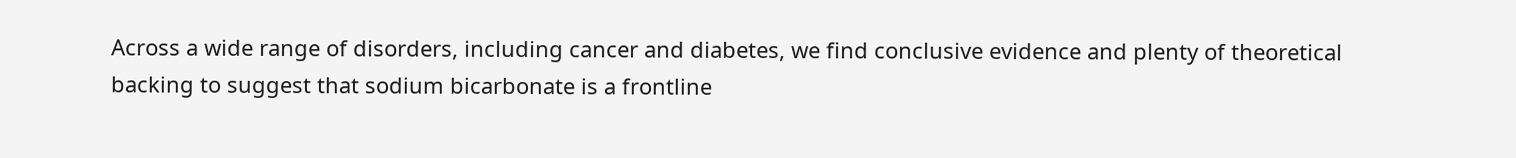Across a wide range of disorders, including cancer and diabetes, we find conclusive evidence and plenty of theoretical backing to suggest that sodium bicarbonate is a frontline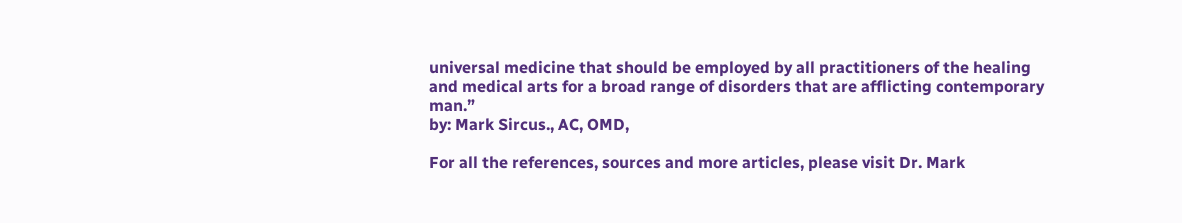universal medicine that should be employed by all practitioners of the healing and medical arts for a broad range of disorders that are afflicting contemporary man.”
by: Mark Sircus., AC, OMD,

For all the references, sources and more articles, please visit Dr. Mark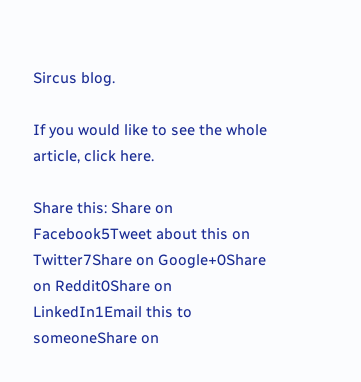Sircus blog.

If you would like to see the whole article, click here.

Share this: Share on Facebook5Tweet about this on Twitter7Share on Google+0Share on Reddit0Share on LinkedIn1Email this to someoneShare on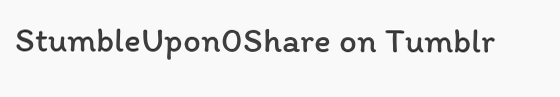StumbleUpon0Share on Tumblr